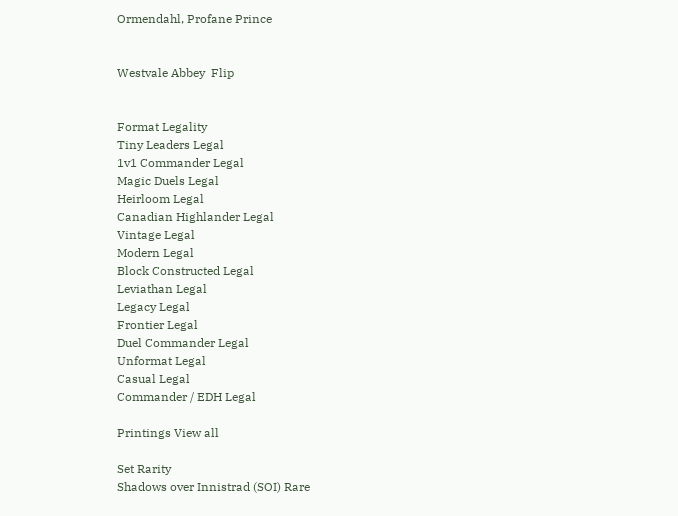Ormendahl, Profane Prince


Westvale Abbey  Flip


Format Legality
Tiny Leaders Legal
1v1 Commander Legal
Magic Duels Legal
Heirloom Legal
Canadian Highlander Legal
Vintage Legal
Modern Legal
Block Constructed Legal
Leviathan Legal
Legacy Legal
Frontier Legal
Duel Commander Legal
Unformat Legal
Casual Legal
Commander / EDH Legal

Printings View all

Set Rarity
Shadows over Innistrad (SOI) Rare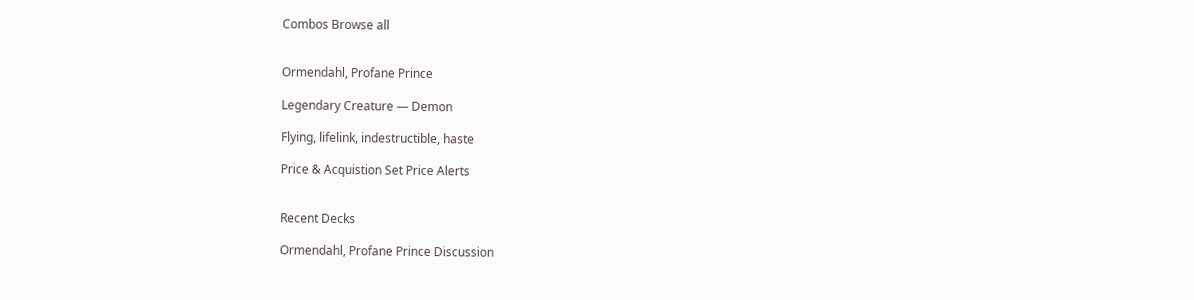Combos Browse all


Ormendahl, Profane Prince

Legendary Creature — Demon

Flying, lifelink, indestructible, haste

Price & Acquistion Set Price Alerts


Recent Decks

Ormendahl, Profane Prince Discussion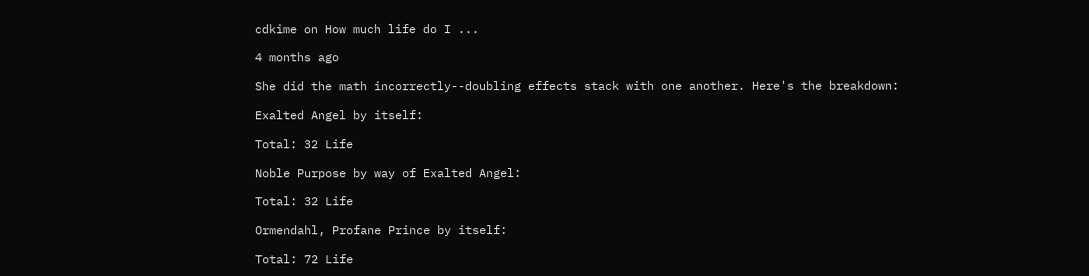cdkime on How much life do I ...

4 months ago

She did the math incorrectly--doubling effects stack with one another. Here's the breakdown:

Exalted Angel by itself:

Total: 32 Life

Noble Purpose by way of Exalted Angel:

Total: 32 Life

Ormendahl, Profane Prince by itself:

Total: 72 Life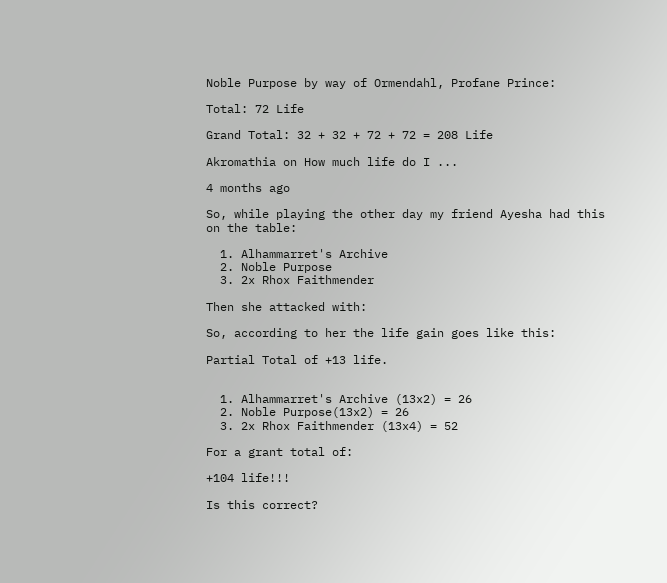Noble Purpose by way of Ormendahl, Profane Prince:

Total: 72 Life

Grand Total: 32 + 32 + 72 + 72 = 208 Life

Akromathia on How much life do I ...

4 months ago

So, while playing the other day my friend Ayesha had this on the table:

  1. Alhammarret's Archive
  2. Noble Purpose
  3. 2x Rhox Faithmender

Then she attacked with:

So, according to her the life gain goes like this:

Partial Total of +13 life.


  1. Alhammarret's Archive (13x2) = 26
  2. Noble Purpose(13x2) = 26
  3. 2x Rhox Faithmender (13x4) = 52

For a grant total of:

+104 life!!!

Is this correct?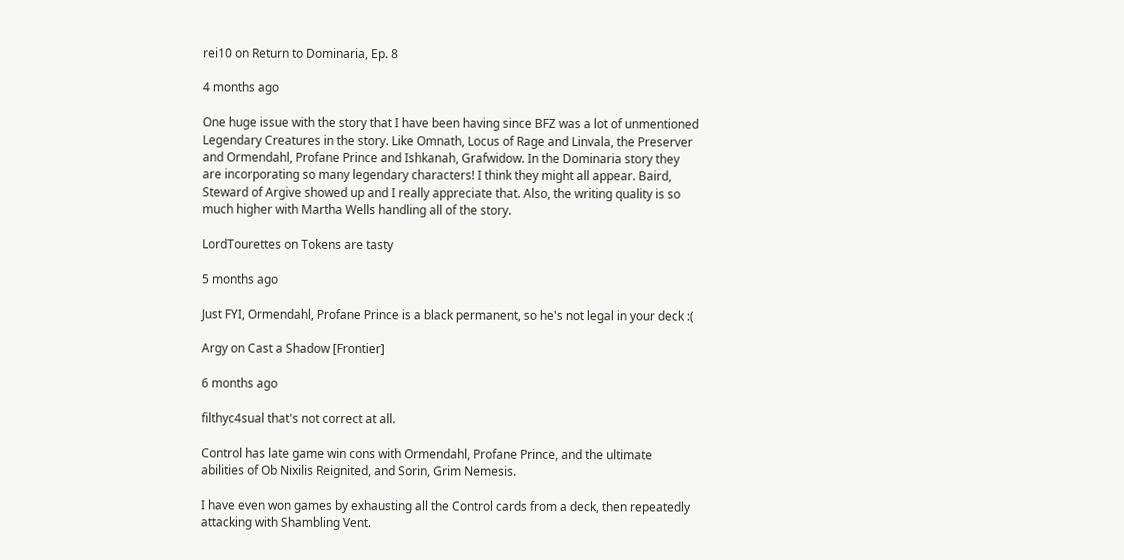rei10 on Return to Dominaria, Ep. 8

4 months ago

One huge issue with the story that I have been having since BFZ was a lot of unmentioned Legendary Creatures in the story. Like Omnath, Locus of Rage and Linvala, the Preserver and Ormendahl, Profane Prince and Ishkanah, Grafwidow. In the Dominaria story they are incorporating so many legendary characters! I think they might all appear. Baird, Steward of Argive showed up and I really appreciate that. Also, the writing quality is so much higher with Martha Wells handling all of the story.

LordTourettes on Tokens are tasty

5 months ago

Just FYI, Ormendahl, Profane Prince is a black permanent, so he's not legal in your deck :(

Argy on Cast a Shadow [Frontier]

6 months ago

filthyc4sual that's not correct at all.

Control has late game win cons with Ormendahl, Profane Prince, and the ultimate abilities of Ob Nixilis Reignited, and Sorin, Grim Nemesis.

I have even won games by exhausting all the Control cards from a deck, then repeatedly attacking with Shambling Vent.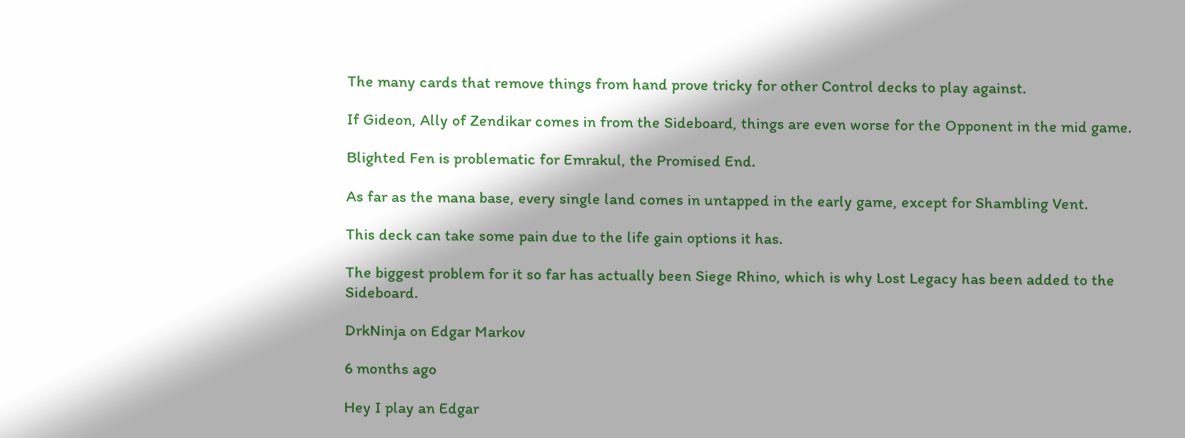The many cards that remove things from hand prove tricky for other Control decks to play against.

If Gideon, Ally of Zendikar comes in from the Sideboard, things are even worse for the Opponent in the mid game.

Blighted Fen is problematic for Emrakul, the Promised End.

As far as the mana base, every single land comes in untapped in the early game, except for Shambling Vent.

This deck can take some pain due to the life gain options it has.

The biggest problem for it so far has actually been Siege Rhino, which is why Lost Legacy has been added to the Sideboard.

DrkNinja on Edgar Markov

6 months ago

Hey I play an Edgar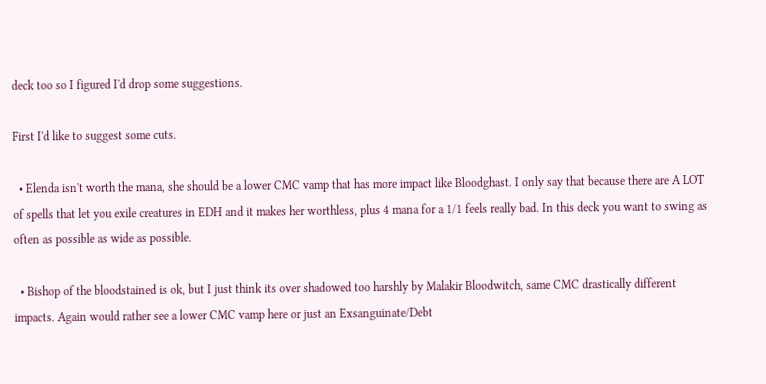deck too so I figured I'd drop some suggestions.

First I'd like to suggest some cuts.

  • Elenda isn't worth the mana, she should be a lower CMC vamp that has more impact like Bloodghast. I only say that because there are A LOT of spells that let you exile creatures in EDH and it makes her worthless, plus 4 mana for a 1/1 feels really bad. In this deck you want to swing as often as possible as wide as possible.

  • Bishop of the bloodstained is ok, but I just think its over shadowed too harshly by Malakir Bloodwitch, same CMC drastically different impacts. Again would rather see a lower CMC vamp here or just an Exsanguinate/Debt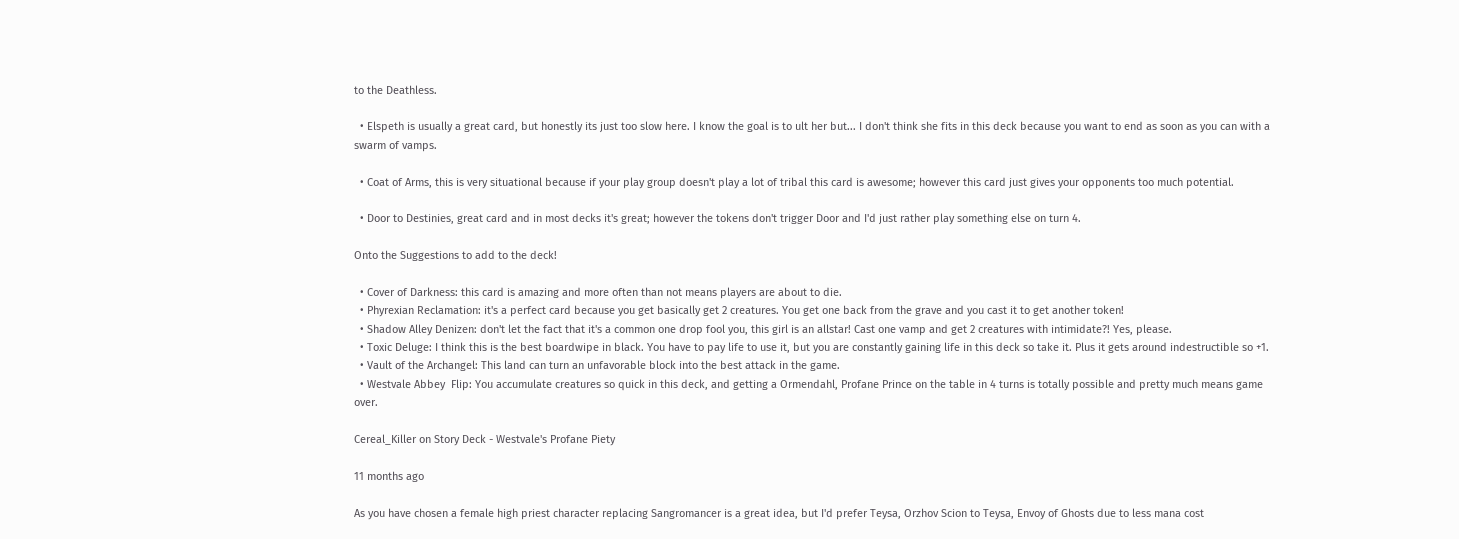to the Deathless.

  • Elspeth is usually a great card, but honestly its just too slow here. I know the goal is to ult her but... I don't think she fits in this deck because you want to end as soon as you can with a swarm of vamps.

  • Coat of Arms, this is very situational because if your play group doesn't play a lot of tribal this card is awesome; however this card just gives your opponents too much potential.

  • Door to Destinies, great card and in most decks it's great; however the tokens don't trigger Door and I'd just rather play something else on turn 4.

Onto the Suggestions to add to the deck!

  • Cover of Darkness: this card is amazing and more often than not means players are about to die.
  • Phyrexian Reclamation: it's a perfect card because you get basically get 2 creatures. You get one back from the grave and you cast it to get another token!
  • Shadow Alley Denizen: don't let the fact that it's a common one drop fool you, this girl is an allstar! Cast one vamp and get 2 creatures with intimidate?! Yes, please.
  • Toxic Deluge: I think this is the best boardwipe in black. You have to pay life to use it, but you are constantly gaining life in this deck so take it. Plus it gets around indestructible so +1.
  • Vault of the Archangel: This land can turn an unfavorable block into the best attack in the game.
  • Westvale Abbey  Flip: You accumulate creatures so quick in this deck, and getting a Ormendahl, Profane Prince on the table in 4 turns is totally possible and pretty much means game over.

Cereal_Killer on Story Deck - Westvale's Profane Piety

11 months ago

As you have chosen a female high priest character replacing Sangromancer is a great idea, but I'd prefer Teysa, Orzhov Scion to Teysa, Envoy of Ghosts due to less mana cost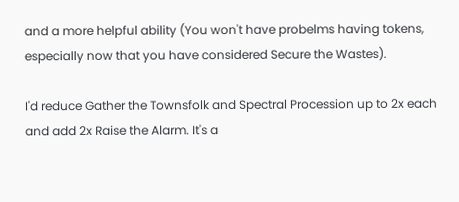and a more helpful ability (You won't have probelms having tokens, especially now that you have considered Secure the Wastes).

I'd reduce Gather the Townsfolk and Spectral Procession up to 2x each and add 2x Raise the Alarm. It's a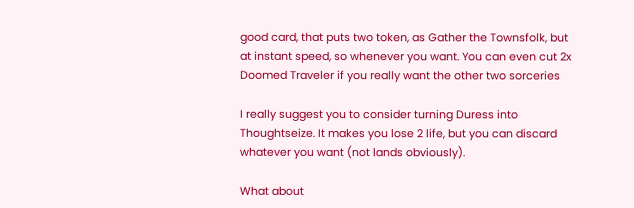good card, that puts two token, as Gather the Townsfolk, but at instant speed, so whenever you want. You can even cut 2x Doomed Traveler if you really want the other two sorceries

I really suggest you to consider turning Duress into Thoughtseize. It makes you lose 2 life, but you can discard whatever you want (not lands obviously).

What about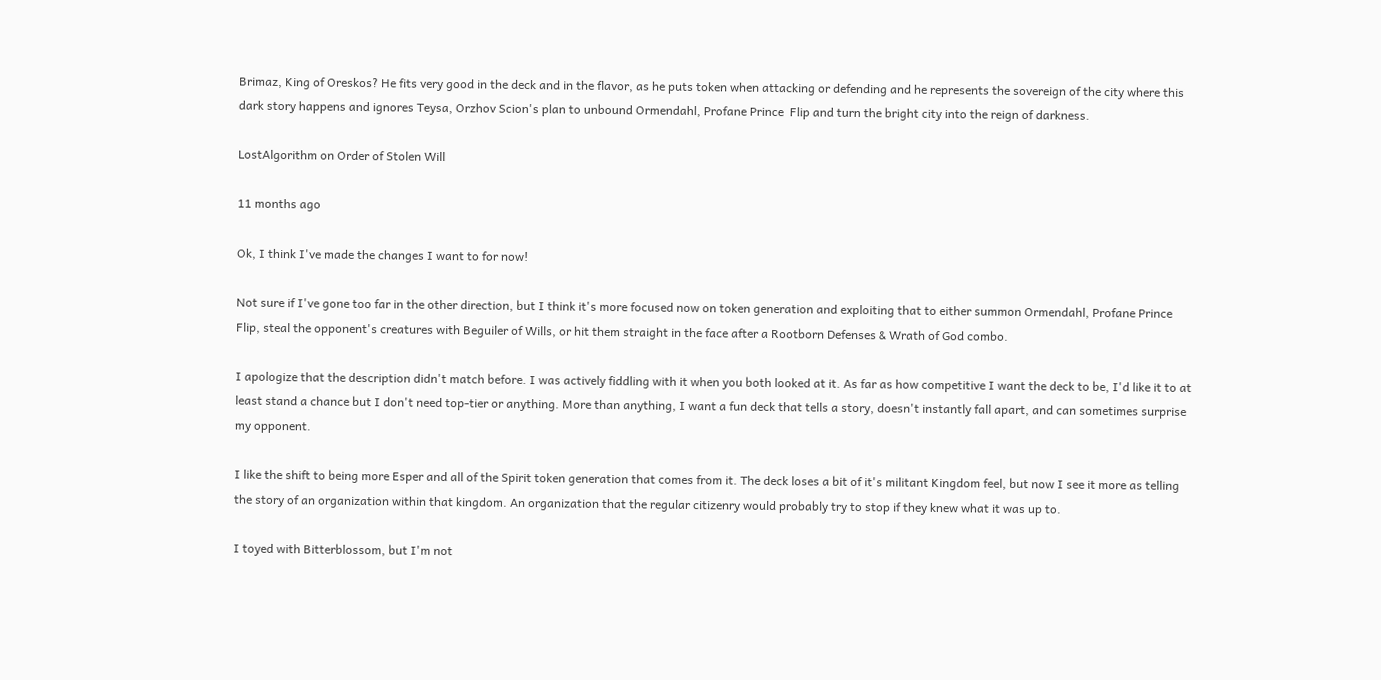Brimaz, King of Oreskos? He fits very good in the deck and in the flavor, as he puts token when attacking or defending and he represents the sovereign of the city where this dark story happens and ignores Teysa, Orzhov Scion's plan to unbound Ormendahl, Profane Prince  Flip and turn the bright city into the reign of darkness.

LostAlgorithm on Order of Stolen Will

11 months ago

Ok, I think I've made the changes I want to for now!

Not sure if I've gone too far in the other direction, but I think it's more focused now on token generation and exploiting that to either summon Ormendahl, Profane Prince  Flip, steal the opponent's creatures with Beguiler of Wills, or hit them straight in the face after a Rootborn Defenses & Wrath of God combo.

I apologize that the description didn't match before. I was actively fiddling with it when you both looked at it. As far as how competitive I want the deck to be, I'd like it to at least stand a chance but I don't need top-tier or anything. More than anything, I want a fun deck that tells a story, doesn't instantly fall apart, and can sometimes surprise my opponent.

I like the shift to being more Esper and all of the Spirit token generation that comes from it. The deck loses a bit of it's militant Kingdom feel, but now I see it more as telling the story of an organization within that kingdom. An organization that the regular citizenry would probably try to stop if they knew what it was up to.

I toyed with Bitterblossom, but I'm not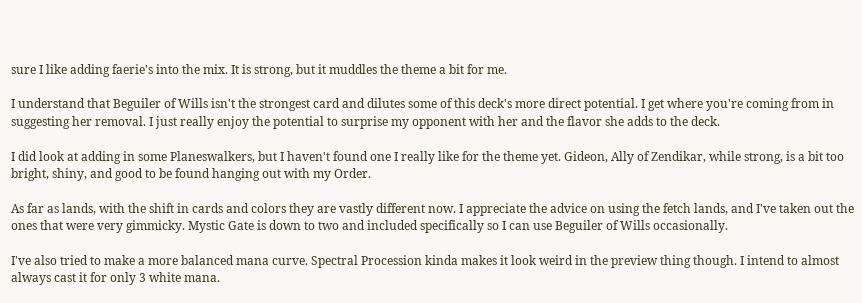sure I like adding faerie's into the mix. It is strong, but it muddles the theme a bit for me.

I understand that Beguiler of Wills isn't the strongest card and dilutes some of this deck's more direct potential. I get where you're coming from in suggesting her removal. I just really enjoy the potential to surprise my opponent with her and the flavor she adds to the deck.

I did look at adding in some Planeswalkers, but I haven't found one I really like for the theme yet. Gideon, Ally of Zendikar, while strong, is a bit too bright, shiny, and good to be found hanging out with my Order.

As far as lands, with the shift in cards and colors they are vastly different now. I appreciate the advice on using the fetch lands, and I've taken out the ones that were very gimmicky. Mystic Gate is down to two and included specifically so I can use Beguiler of Wills occasionally.

I've also tried to make a more balanced mana curve. Spectral Procession kinda makes it look weird in the preview thing though. I intend to almost always cast it for only 3 white mana.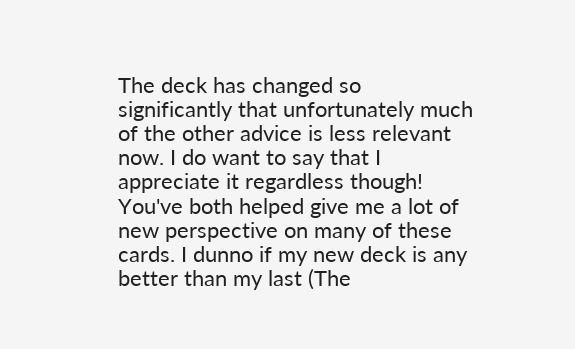The deck has changed so significantly that unfortunately much of the other advice is less relevant now. I do want to say that I appreciate it regardless though! You've both helped give me a lot of new perspective on many of these cards. I dunno if my new deck is any better than my last (The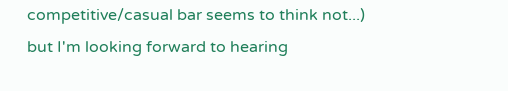competitive/casual bar seems to think not...) but I'm looking forward to hearing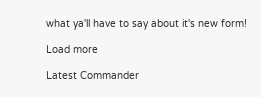what ya'll have to say about it's new form!

Load more

Latest Commander